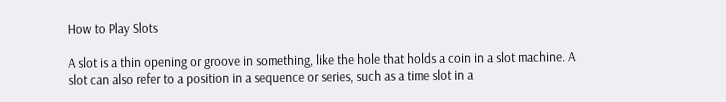How to Play Slots

A slot is a thin opening or groove in something, like the hole that holds a coin in a slot machine. A slot can also refer to a position in a sequence or series, such as a time slot in a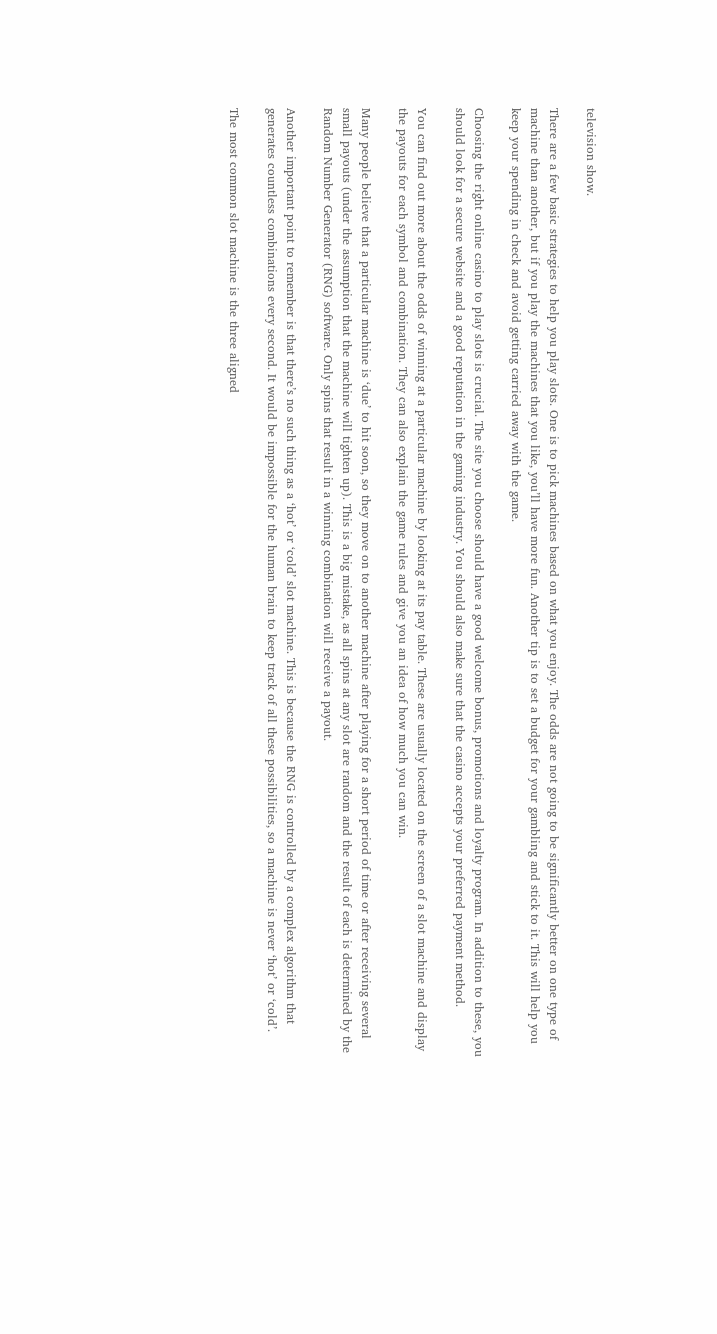television show.

There are a few basic strategies to help you play slots. One is to pick machines based on what you enjoy. The odds are not going to be significantly better on one type of machine than another, but if you play the machines that you like, you’ll have more fun. Another tip is to set a budget for your gambling and stick to it. This will help you keep your spending in check and avoid getting carried away with the game.

Choosing the right online casino to play slots is crucial. The site you choose should have a good welcome bonus, promotions and loyalty program. In addition to these, you should look for a secure website and a good reputation in the gaming industry. You should also make sure that the casino accepts your preferred payment method.

You can find out more about the odds of winning at a particular machine by looking at its pay table. These are usually located on the screen of a slot machine and display the payouts for each symbol and combination. They can also explain the game rules and give you an idea of how much you can win.

Many people believe that a particular machine is ‘due’ to hit soon, so they move on to another machine after playing for a short period of time or after receiving several small payouts (under the assumption that the machine will tighten up). This is a big mistake, as all spins at any slot are random and the result of each is determined by the Random Number Generator (RNG) software. Only spins that result in a winning combination will receive a payout.

Another important point to remember is that there’s no such thing as a ‘hot’ or ‘cold’ slot machine. This is because the RNG is controlled by a complex algorithm that generates countless combinations every second. It would be impossible for the human brain to keep track of all these possibilities, so a machine is never ‘hot’ or ‘cold’.

The most common slot machine is the three aligned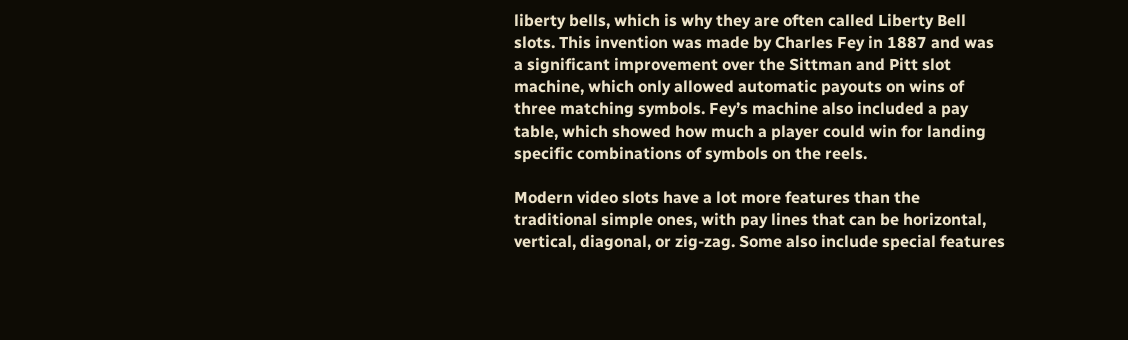liberty bells, which is why they are often called Liberty Bell slots. This invention was made by Charles Fey in 1887 and was a significant improvement over the Sittman and Pitt slot machine, which only allowed automatic payouts on wins of three matching symbols. Fey’s machine also included a pay table, which showed how much a player could win for landing specific combinations of symbols on the reels.

Modern video slots have a lot more features than the traditional simple ones, with pay lines that can be horizontal, vertical, diagonal, or zig-zag. Some also include special features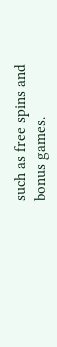such as free spins and bonus games.